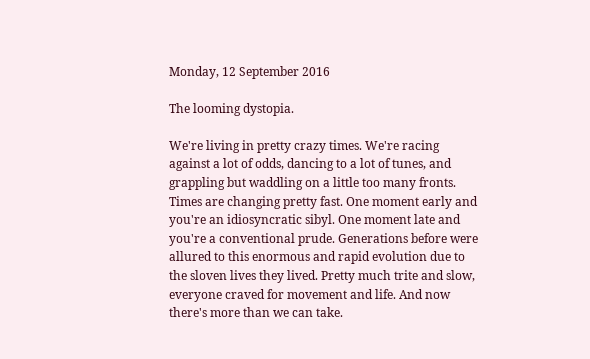Monday, 12 September 2016

The looming dystopia.

We're living in pretty crazy times. We're racing against a lot of odds, dancing to a lot of tunes, and grappling but waddling on a little too many fronts. Times are changing pretty fast. One moment early and you're an idiosyncratic sibyl. One moment late and you're a conventional prude. Generations before were allured to this enormous and rapid evolution due to the sloven lives they lived. Pretty much trite and slow, everyone craved for movement and life. And now there's more than we can take.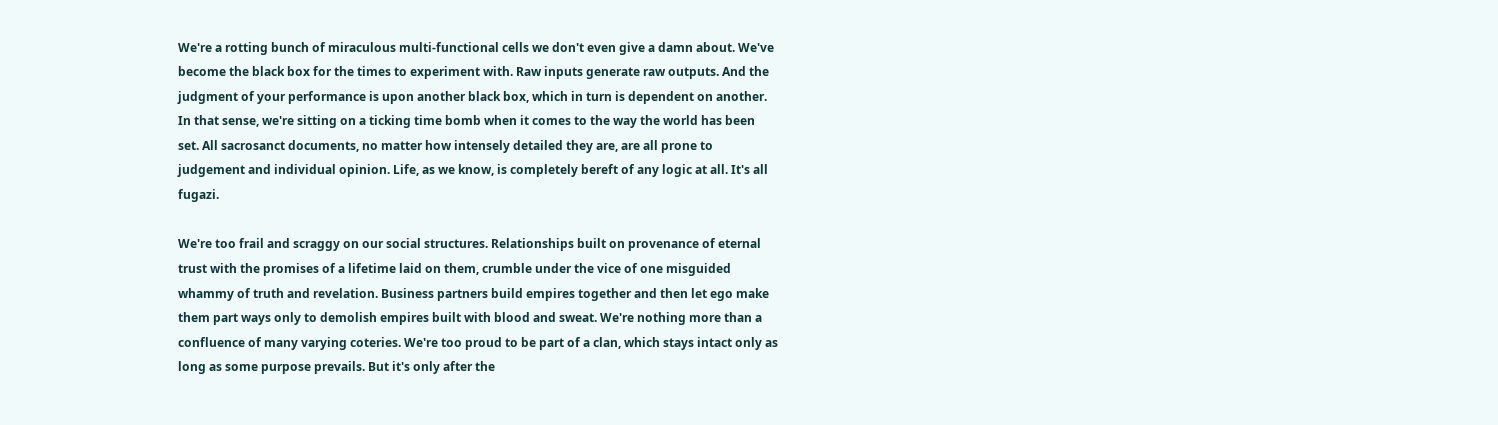We're a rotting bunch of miraculous multi-functional cells we don't even give a damn about. We've become the black box for the times to experiment with. Raw inputs generate raw outputs. And the judgment of your performance is upon another black box, which in turn is dependent on another. In that sense, we're sitting on a ticking time bomb when it comes to the way the world has been set. All sacrosanct documents, no matter how intensely detailed they are, are all prone to judgement and individual opinion. Life, as we know, is completely bereft of any logic at all. It's all fugazi.

We're too frail and scraggy on our social structures. Relationships built on provenance of eternal trust with the promises of a lifetime laid on them, crumble under the vice of one misguided whammy of truth and revelation. Business partners build empires together and then let ego make them part ways only to demolish empires built with blood and sweat. We're nothing more than a confluence of many varying coteries. We're too proud to be part of a clan, which stays intact only as long as some purpose prevails. But it's only after the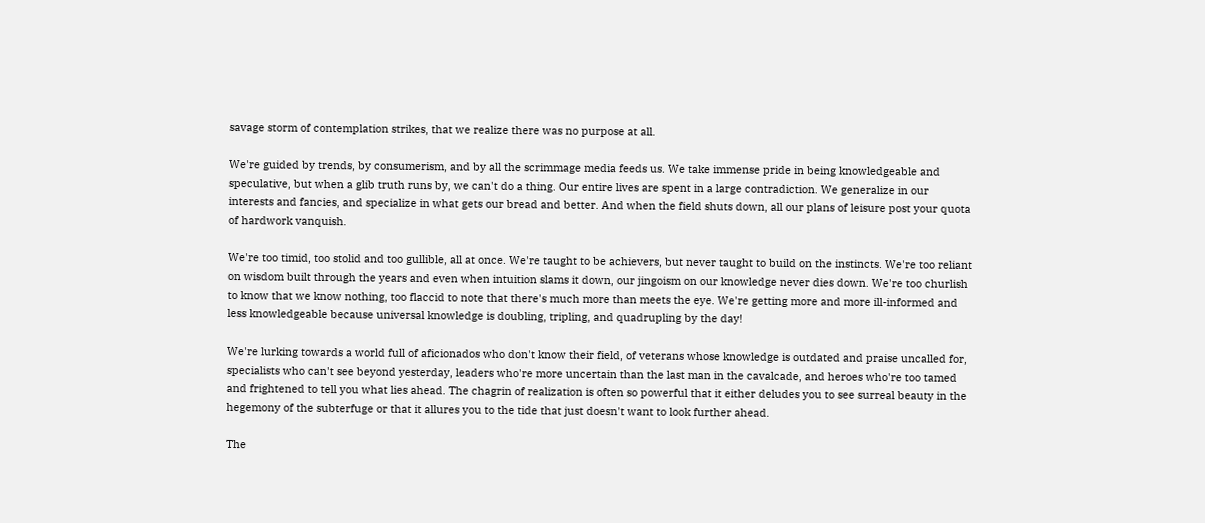savage storm of contemplation strikes, that we realize there was no purpose at all.

We're guided by trends, by consumerism, and by all the scrimmage media feeds us. We take immense pride in being knowledgeable and speculative, but when a glib truth runs by, we can't do a thing. Our entire lives are spent in a large contradiction. We generalize in our interests and fancies, and specialize in what gets our bread and better. And when the field shuts down, all our plans of leisure post your quota of hardwork vanquish.

We're too timid, too stolid and too gullible, all at once. We're taught to be achievers, but never taught to build on the instincts. We're too reliant on wisdom built through the years and even when intuition slams it down, our jingoism on our knowledge never dies down. We're too churlish to know that we know nothing, too flaccid to note that there's much more than meets the eye. We're getting more and more ill-informed and less knowledgeable because universal knowledge is doubling, tripling, and quadrupling by the day!

We're lurking towards a world full of aficionados who don't know their field, of veterans whose knowledge is outdated and praise uncalled for, specialists who can't see beyond yesterday, leaders who're more uncertain than the last man in the cavalcade, and heroes who're too tamed and frightened to tell you what lies ahead. The chagrin of realization is often so powerful that it either deludes you to see surreal beauty in the hegemony of the subterfuge or that it allures you to the tide that just doesn't want to look further ahead.

The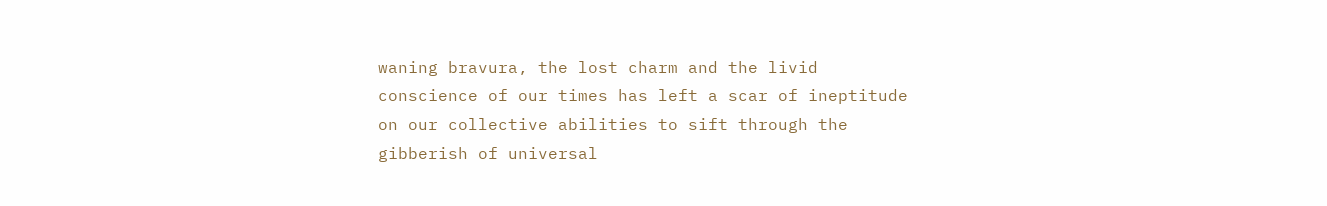waning bravura, the lost charm and the livid conscience of our times has left a scar of ineptitude on our collective abilities to sift through the gibberish of universal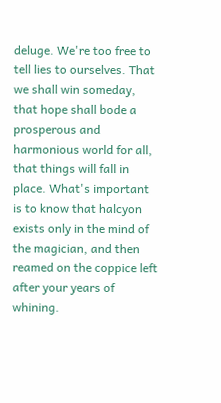deluge. We're too free to tell lies to ourselves. That we shall win someday, that hope shall bode a prosperous and harmonious world for all, that things will fall in place. What's important is to know that halcyon exists only in the mind of the magician, and then reamed on the coppice left after your years of whining.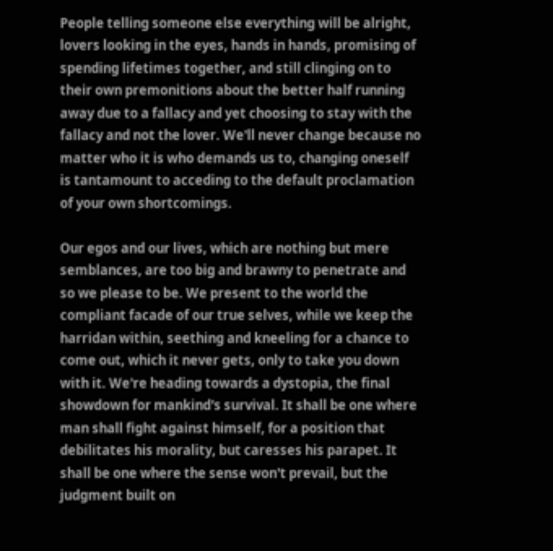People telling someone else everything will be alright, lovers looking in the eyes, hands in hands, promising of spending lifetimes together, and still clinging on to their own premonitions about the better half running away due to a fallacy and yet choosing to stay with the fallacy and not the lover. We'll never change because no matter who it is who demands us to, changing oneself is tantamount to acceding to the default proclamation of your own shortcomings.

Our egos and our lives, which are nothing but mere semblances, are too big and brawny to penetrate and so we please to be. We present to the world the compliant facade of our true selves, while we keep the harridan within, seething and kneeling for a chance to come out, which it never gets, only to take you down with it. We're heading towards a dystopia, the final showdown for mankind's survival. It shall be one where man shall fight against himself, for a position that debilitates his morality, but caresses his parapet. It shall be one where the sense won't prevail, but the judgment built on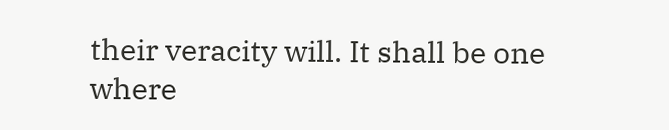their veracity will. It shall be one where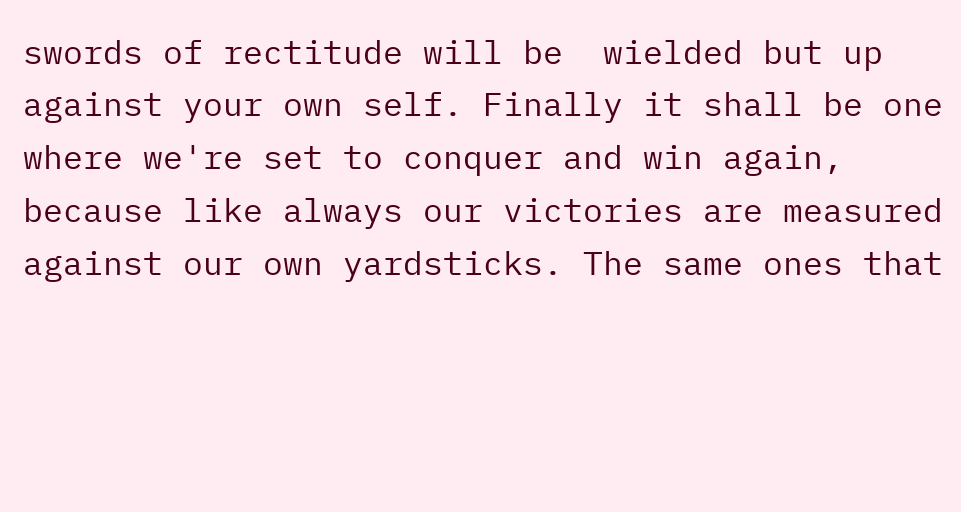swords of rectitude will be  wielded but up against your own self. Finally it shall be one where we're set to conquer and win again, because like always our victories are measured against our own yardsticks. The same ones that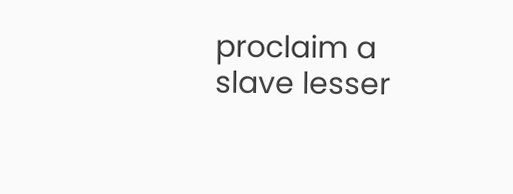proclaim a slave lesser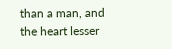than a man, and the heart lesser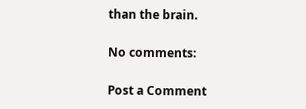than the brain.

No comments:

Post a Comment